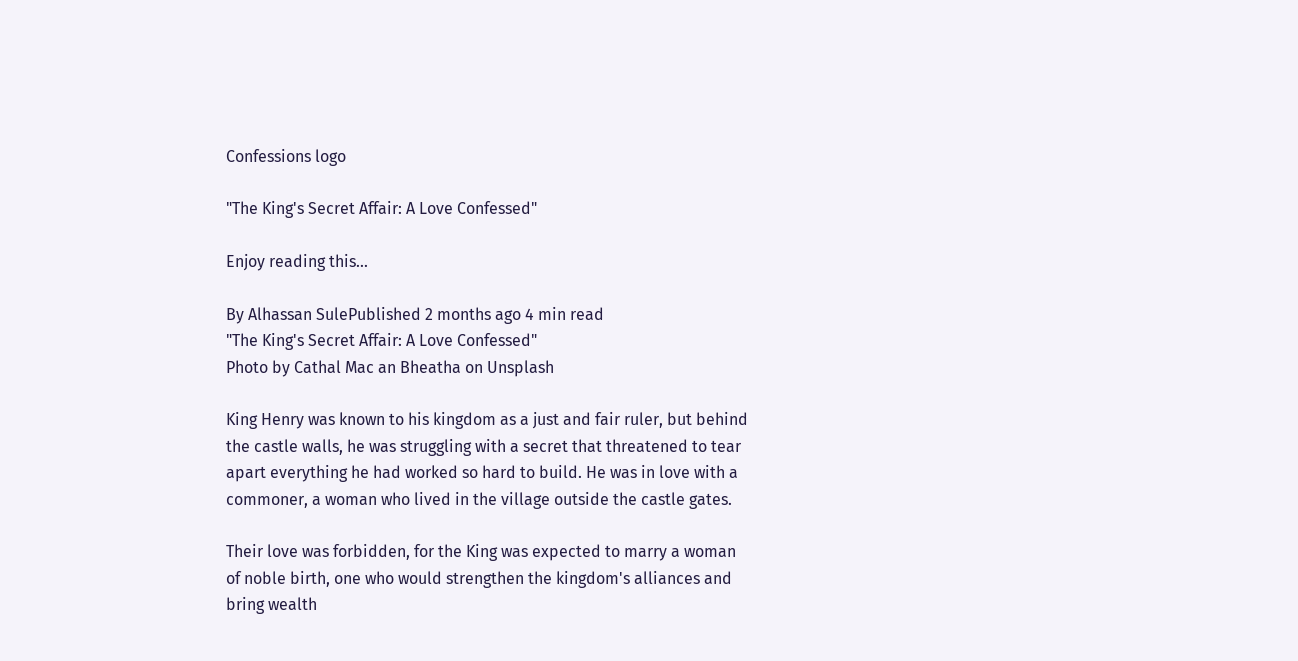Confessions logo

"The King's Secret Affair: A Love Confessed"

Enjoy reading this...

By Alhassan SulePublished 2 months ago 4 min read
"The King's Secret Affair: A Love Confessed"
Photo by Cathal Mac an Bheatha on Unsplash

King Henry was known to his kingdom as a just and fair ruler, but behind the castle walls, he was struggling with a secret that threatened to tear apart everything he had worked so hard to build. He was in love with a commoner, a woman who lived in the village outside the castle gates.

Their love was forbidden, for the King was expected to marry a woman of noble birth, one who would strengthen the kingdom's alliances and bring wealth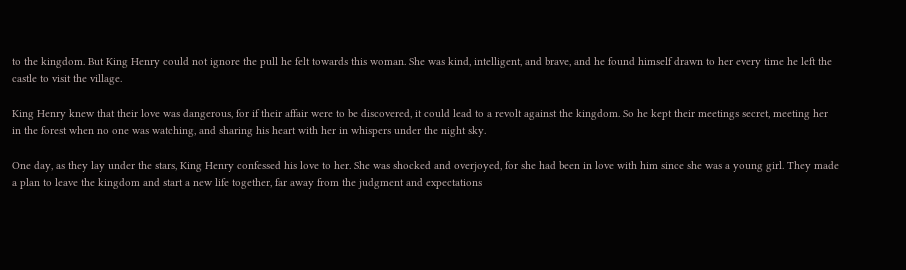to the kingdom. But King Henry could not ignore the pull he felt towards this woman. She was kind, intelligent, and brave, and he found himself drawn to her every time he left the castle to visit the village.

King Henry knew that their love was dangerous, for if their affair were to be discovered, it could lead to a revolt against the kingdom. So he kept their meetings secret, meeting her in the forest when no one was watching, and sharing his heart with her in whispers under the night sky.

One day, as they lay under the stars, King Henry confessed his love to her. She was shocked and overjoyed, for she had been in love with him since she was a young girl. They made a plan to leave the kingdom and start a new life together, far away from the judgment and expectations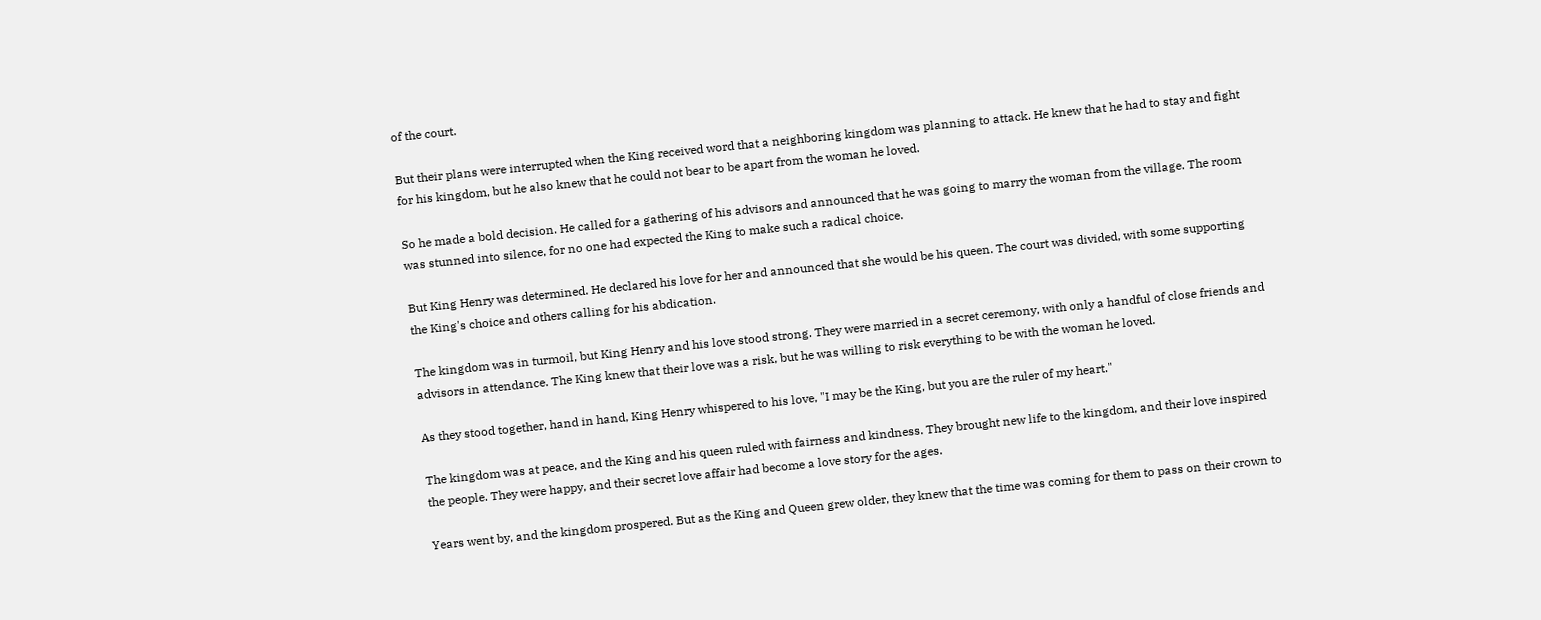of the court.

But their plans were interrupted when the King received word that a neighboring kingdom was planning to attack. He knew that he had to stay and fight for his kingdom, but he also knew that he could not bear to be apart from the woman he loved.

So he made a bold decision. He called for a gathering of his advisors and announced that he was going to marry the woman from the village. The room was stunned into silence, for no one had expected the King to make such a radical choice.

But King Henry was determined. He declared his love for her and announced that she would be his queen. The court was divided, with some supporting the King's choice and others calling for his abdication.

The kingdom was in turmoil, but King Henry and his love stood strong. They were married in a secret ceremony, with only a handful of close friends and advisors in attendance. The King knew that their love was a risk, but he was willing to risk everything to be with the woman he loved.

As they stood together, hand in hand, King Henry whispered to his love, "I may be the King, but you are the ruler of my heart."

The kingdom was at peace, and the King and his queen ruled with fairness and kindness. They brought new life to the kingdom, and their love inspired the people. They were happy, and their secret love affair had become a love story for the ages.

Years went by, and the kingdom prospered. But as the King and Queen grew older, they knew that the time was coming for them to pass on their crown to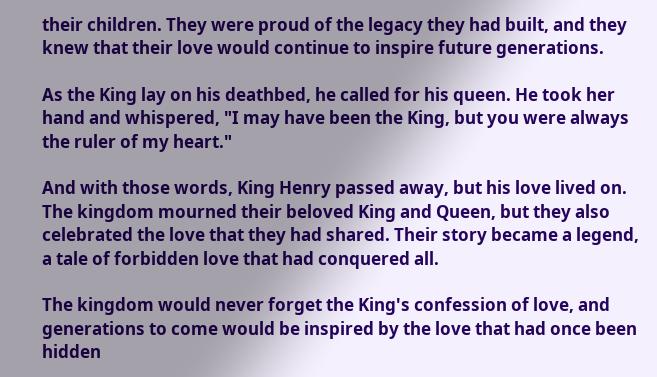their children. They were proud of the legacy they had built, and they knew that their love would continue to inspire future generations.

As the King lay on his deathbed, he called for his queen. He took her hand and whispered, "I may have been the King, but you were always the ruler of my heart."

And with those words, King Henry passed away, but his love lived on. The kingdom mourned their beloved King and Queen, but they also celebrated the love that they had shared. Their story became a legend, a tale of forbidden love that had conquered all.

The kingdom would never forget the King's confession of love, and generations to come would be inspired by the love that had once been hidden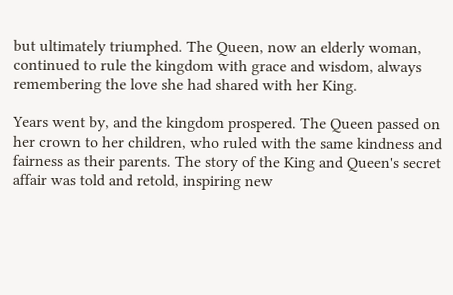but ultimately triumphed. The Queen, now an elderly woman, continued to rule the kingdom with grace and wisdom, always remembering the love she had shared with her King.

Years went by, and the kingdom prospered. The Queen passed on her crown to her children, who ruled with the same kindness and fairness as their parents. The story of the King and Queen's secret affair was told and retold, inspiring new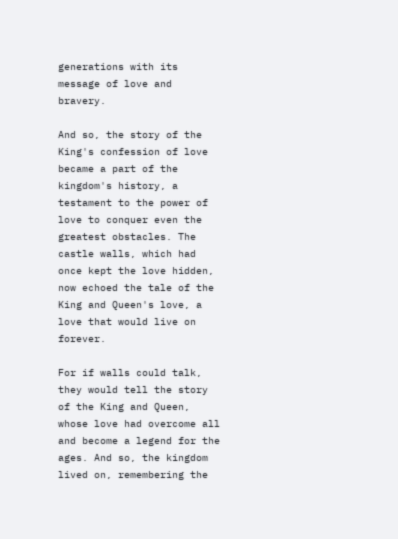generations with its message of love and bravery.

And so, the story of the King's confession of love became a part of the kingdom's history, a testament to the power of love to conquer even the greatest obstacles. The castle walls, which had once kept the love hidden, now echoed the tale of the King and Queen's love, a love that would live on forever.

For if walls could talk, they would tell the story of the King and Queen, whose love had overcome all and become a legend for the ages. And so, the kingdom lived on, remembering the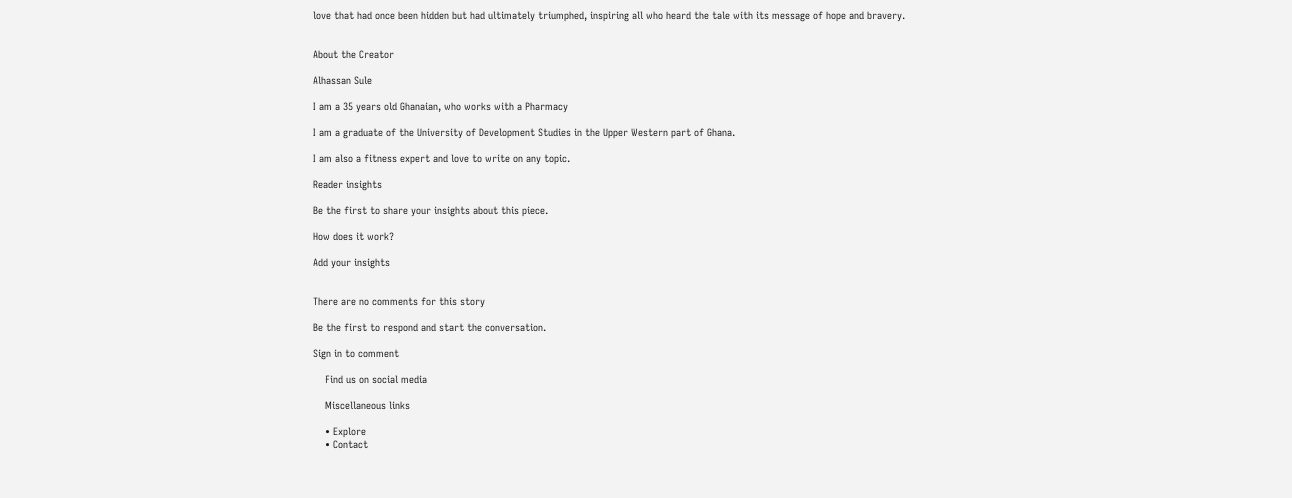love that had once been hidden but had ultimately triumphed, inspiring all who heard the tale with its message of hope and bravery.


About the Creator

Alhassan Sule

I am a 35 years old Ghanaian, who works with a Pharmacy

I am a graduate of the University of Development Studies in the Upper Western part of Ghana.

I am also a fitness expert and love to write on any topic.

Reader insights

Be the first to share your insights about this piece.

How does it work?

Add your insights


There are no comments for this story

Be the first to respond and start the conversation.

Sign in to comment

    Find us on social media

    Miscellaneous links

    • Explore
    • Contact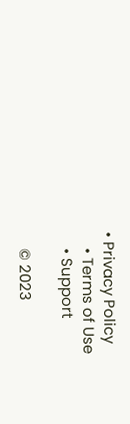• Privacy Policy
    • Terms of Use
    • Support

    © 2023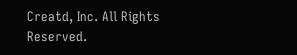Creatd, Inc. All Rights Reserved.